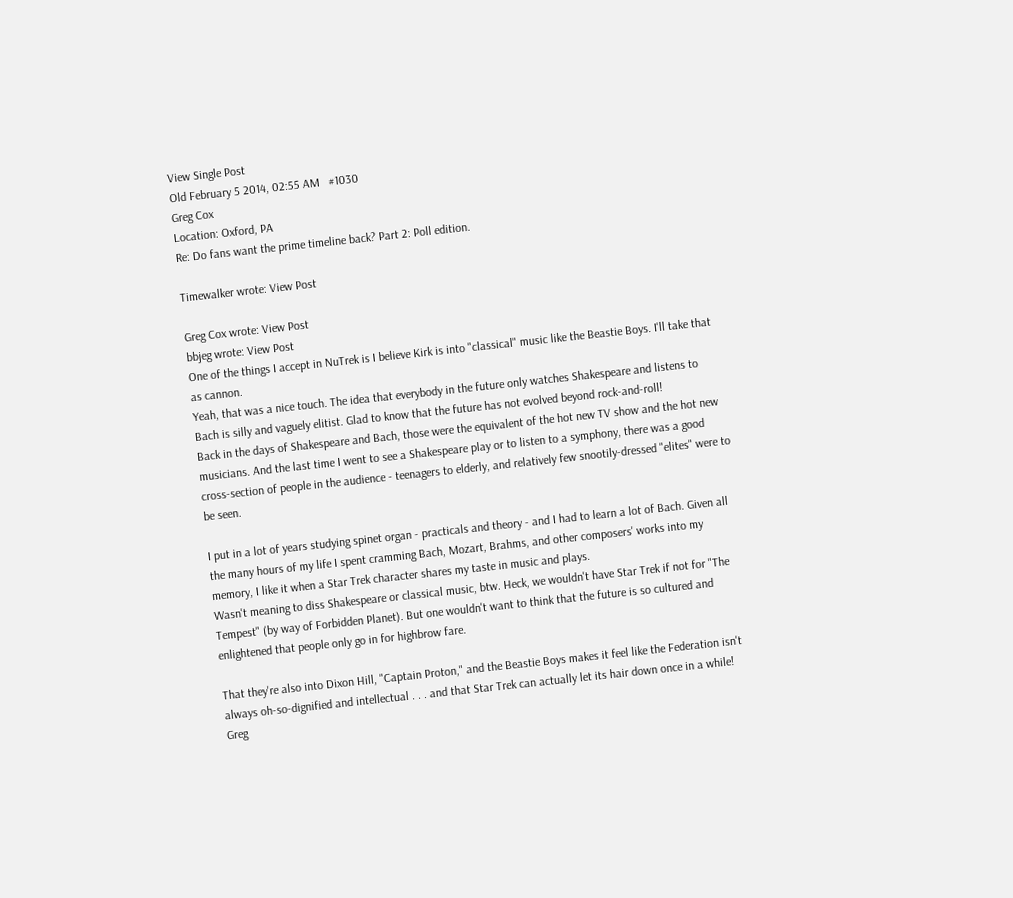View Single Post
Old February 5 2014, 02:55 AM   #1030
Greg Cox
Location: Oxford, PA
Re: Do fans want the prime timeline back? Part 2: Poll edition.

Timewalker wrote: View Post

Greg Cox wrote: View Post
bbjeg wrote: View Post
One of the things I accept in NuTrek is I believe Kirk is into "classical" music like the Beastie Boys. I'll take that as cannon.
Yeah, that was a nice touch. The idea that everybody in the future only watches Shakespeare and listens to Bach is silly and vaguely elitist. Glad to know that the future has not evolved beyond rock-and-roll!
Back in the days of Shakespeare and Bach, those were the equivalent of the hot new TV show and the hot new musicians. And the last time I went to see a Shakespeare play or to listen to a symphony, there was a good cross-section of people in the audience - teenagers to elderly, and relatively few snootily-dressed "elites" were to be seen.

I put in a lot of years studying spinet organ - practicals and theory - and I had to learn a lot of Bach. Given all the many hours of my life I spent cramming Bach, Mozart, Brahms, and other composers' works into my memory, I like it when a Star Trek character shares my taste in music and plays.
Wasn't meaning to diss Shakespeare or classical music, btw. Heck, we wouldn't have Star Trek if not for "The Tempest" (by way of Forbidden Planet). But one wouldn't want to think that the future is so cultured and enlightened that people only go in for highbrow fare.

That they're also into Dixon Hill, "Captain Proton," and the Beastie Boys makes it feel like the Federation isn't always oh-so-dignified and intellectual . . . and that Star Trek can actually let its hair down once in a while!
Greg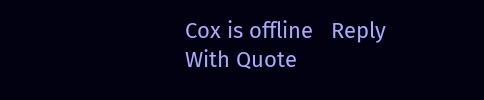Cox is offline   Reply With Quote